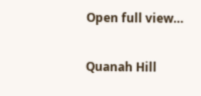Open full view…

Quanah Hill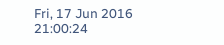Fri, 17 Jun 2016 21:00:24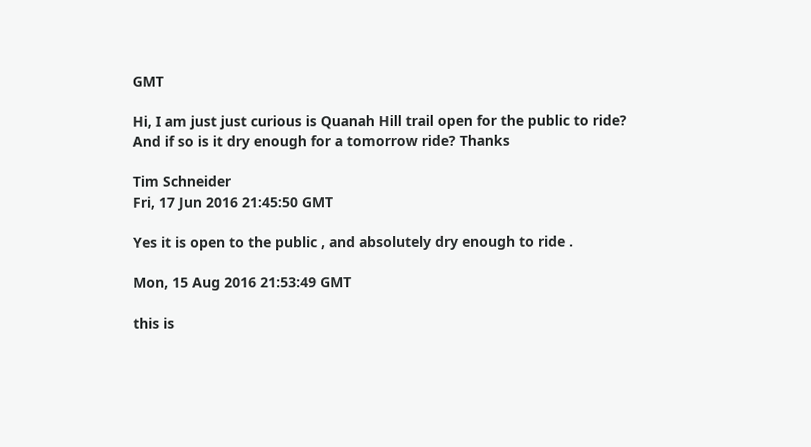GMT

Hi, I am just just curious is Quanah Hill trail open for the public to ride? And if so is it dry enough for a tomorrow ride? Thanks

Tim Schneider
Fri, 17 Jun 2016 21:45:50 GMT

Yes it is open to the public , and absolutely dry enough to ride .

Mon, 15 Aug 2016 21:53:49 GMT

this is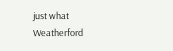just what Weatherford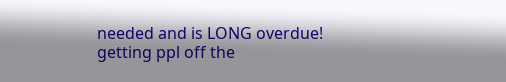needed and is LONG overdue! getting ppl off the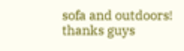sofa and outdoors! thanks guys